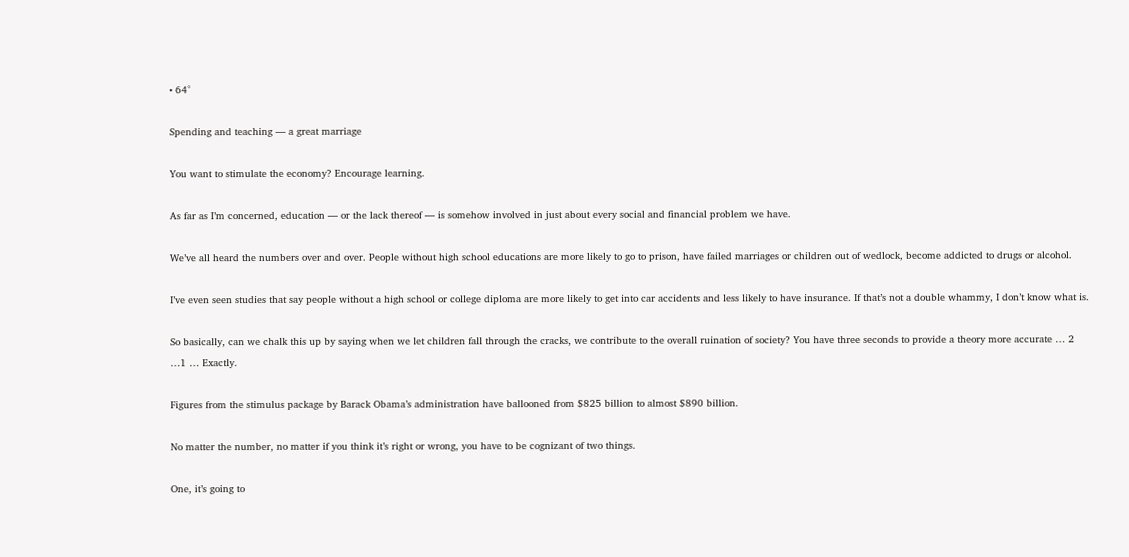• 64°

Spending and teaching — a great marriage

You want to stimulate the economy? Encourage learning.

As far as I’m concerned, education — or the lack thereof — is somehow involved in just about every social and financial problem we have.

We’ve all heard the numbers over and over. People without high school educations are more likely to go to prison, have failed marriages or children out of wedlock, become addicted to drugs or alcohol.

I’ve even seen studies that say people without a high school or college diploma are more likely to get into car accidents and less likely to have insurance. If that’s not a double whammy, I don’t know what is.

So basically, can we chalk this up by saying when we let children fall through the cracks, we contribute to the overall ruination of society? You have three seconds to provide a theory more accurate … 2 …1 … Exactly.

Figures from the stimulus package by Barack Obama’s administration have ballooned from $825 billion to almost $890 billion.

No matter the number, no matter if you think it’s right or wrong, you have to be cognizant of two things.

One, it’s going to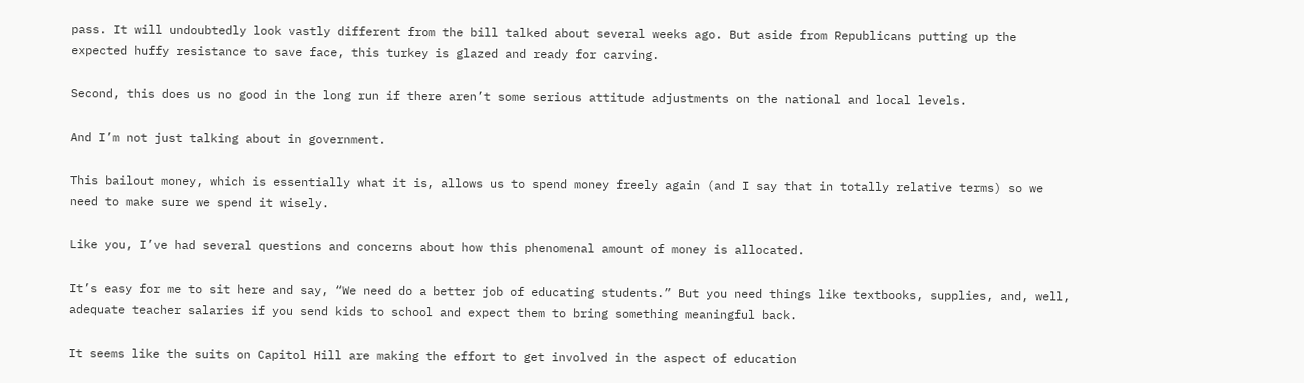pass. It will undoubtedly look vastly different from the bill talked about several weeks ago. But aside from Republicans putting up the expected huffy resistance to save face, this turkey is glazed and ready for carving.

Second, this does us no good in the long run if there aren’t some serious attitude adjustments on the national and local levels.

And I’m not just talking about in government.

This bailout money, which is essentially what it is, allows us to spend money freely again (and I say that in totally relative terms) so we need to make sure we spend it wisely.

Like you, I’ve had several questions and concerns about how this phenomenal amount of money is allocated.

It’s easy for me to sit here and say, “We need do a better job of educating students.” But you need things like textbooks, supplies, and, well, adequate teacher salaries if you send kids to school and expect them to bring something meaningful back.

It seems like the suits on Capitol Hill are making the effort to get involved in the aspect of education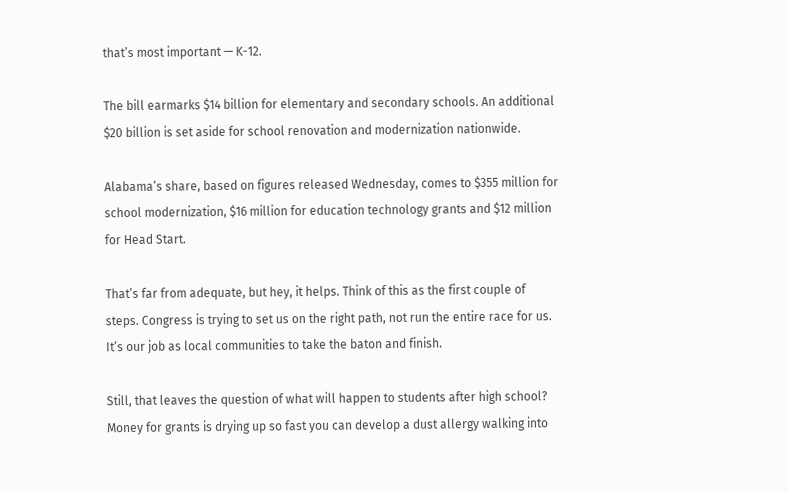that’s most important — K-12.

The bill earmarks $14 billion for elementary and secondary schools. An additional $20 billion is set aside for school renovation and modernization nationwide.

Alabama’s share, based on figures released Wednesday, comes to $355 million for school modernization, $16 million for education technology grants and $12 million for Head Start.

That’s far from adequate, but hey, it helps. Think of this as the first couple of steps. Congress is trying to set us on the right path, not run the entire race for us. It’s our job as local communities to take the baton and finish.

Still, that leaves the question of what will happen to students after high school? Money for grants is drying up so fast you can develop a dust allergy walking into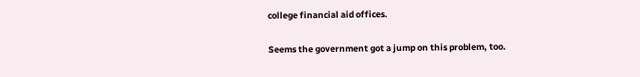college financial aid offices.

Seems the government got a jump on this problem, too.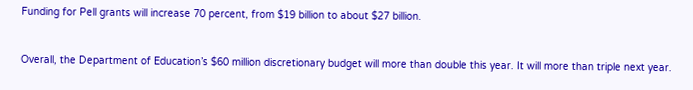Funding for Pell grants will increase 70 percent, from $19 billion to about $27 billion.

Overall, the Department of Education’s $60 million discretionary budget will more than double this year. It will more than triple next year.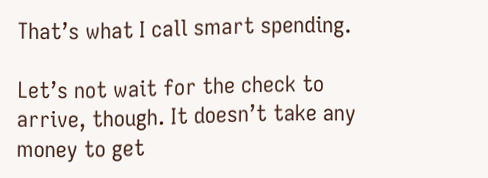That’s what I call smart spending.

Let’s not wait for the check to arrive, though. It doesn’t take any money to get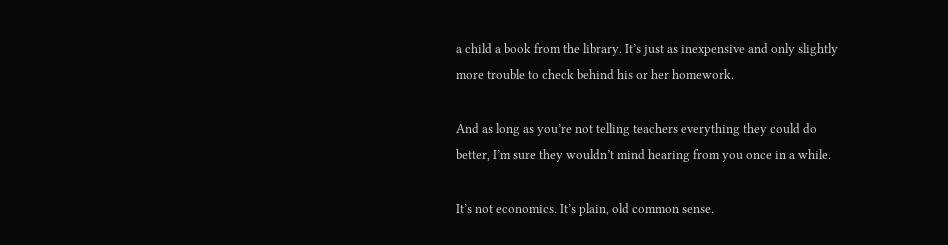a child a book from the library. It’s just as inexpensive and only slightly more trouble to check behind his or her homework.

And as long as you’re not telling teachers everything they could do better, I’m sure they wouldn’t mind hearing from you once in a while.

It’s not economics. It’s plain, old common sense.